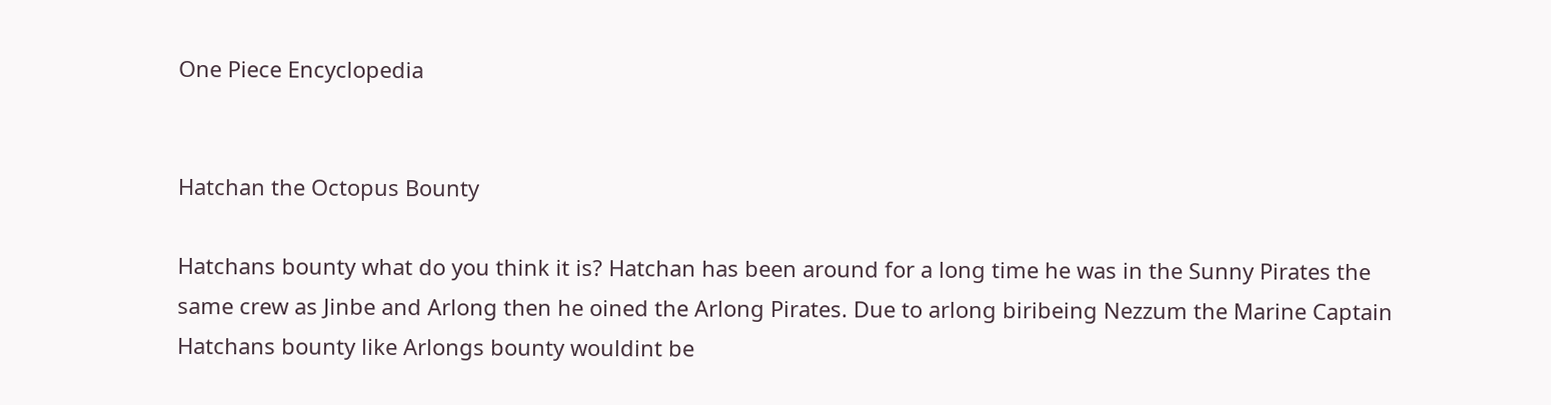One Piece Encyclopedia


Hatchan the Octopus Bounty

Hatchans bounty what do you think it is? Hatchan has been around for a long time he was in the Sunny Pirates the same crew as Jinbe and Arlong then he oined the Arlong Pirates. Due to arlong biribeing Nezzum the Marine Captain Hatchans bounty like Arlongs bounty wouldint be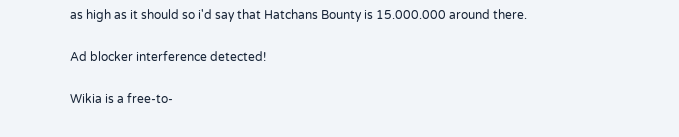as high as it should so i'd say that Hatchans Bounty is 15.000.000 around there.

Ad blocker interference detected!

Wikia is a free-to-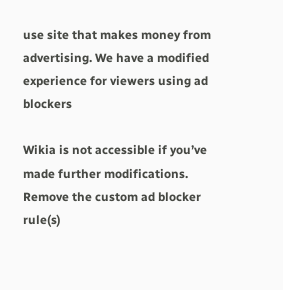use site that makes money from advertising. We have a modified experience for viewers using ad blockers

Wikia is not accessible if you’ve made further modifications. Remove the custom ad blocker rule(s)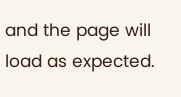and the page will load as expected.